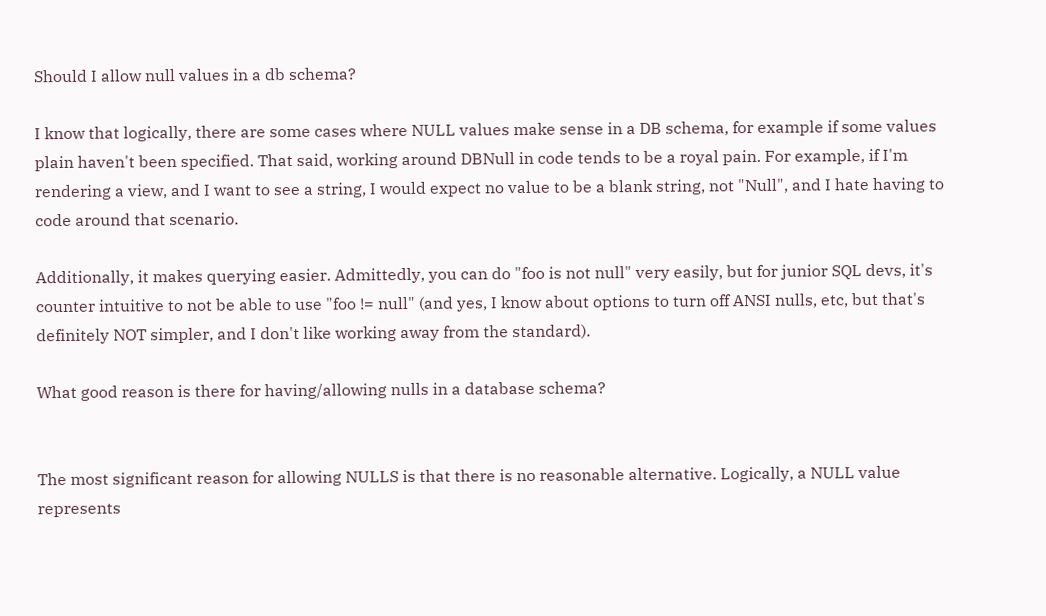Should I allow null values in a db schema?

I know that logically, there are some cases where NULL values make sense in a DB schema, for example if some values plain haven't been specified. That said, working around DBNull in code tends to be a royal pain. For example, if I'm rendering a view, and I want to see a string, I would expect no value to be a blank string, not "Null", and I hate having to code around that scenario.

Additionally, it makes querying easier. Admittedly, you can do "foo is not null" very easily, but for junior SQL devs, it's counter intuitive to not be able to use "foo != null" (and yes, I know about options to turn off ANSI nulls, etc, but that's definitely NOT simpler, and I don't like working away from the standard).

What good reason is there for having/allowing nulls in a database schema?


The most significant reason for allowing NULLS is that there is no reasonable alternative. Logically, a NULL value represents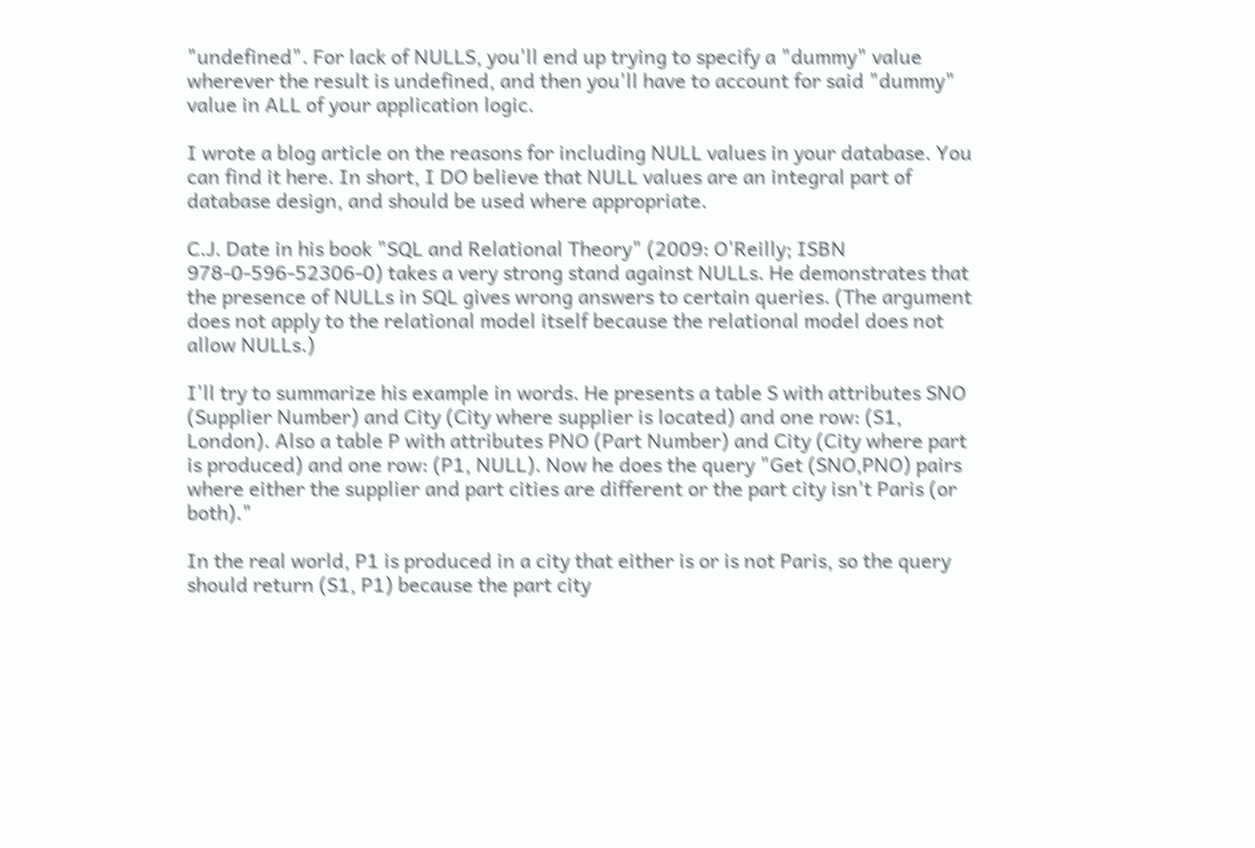"undefined". For lack of NULLS, you'll end up trying to specify a "dummy" value wherever the result is undefined, and then you'll have to account for said "dummy" value in ALL of your application logic.

I wrote a blog article on the reasons for including NULL values in your database. You can find it here. In short, I DO believe that NULL values are an integral part of database design, and should be used where appropriate.

C.J. Date in his book "SQL and Relational Theory" (2009: O'Reilly; ISBN 978-0-596-52306-0) takes a very strong stand against NULLs. He demonstrates that the presence of NULLs in SQL gives wrong answers to certain queries. (The argument does not apply to the relational model itself because the relational model does not allow NULLs.)

I'll try to summarize his example in words. He presents a table S with attributes SNO (Supplier Number) and City (City where supplier is located) and one row: (S1, London). Also a table P with attributes PNO (Part Number) and City (City where part is produced) and one row: (P1, NULL). Now he does the query "Get (SNO,PNO) pairs where either the supplier and part cities are different or the part city isn't Paris (or both)."

In the real world, P1 is produced in a city that either is or is not Paris, so the query should return (S1, P1) because the part city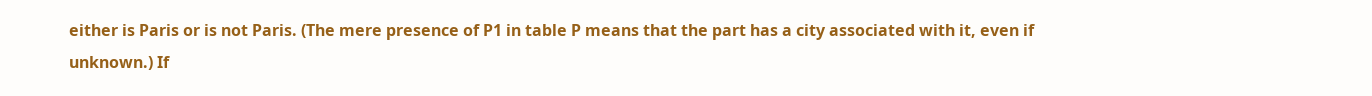either is Paris or is not Paris. (The mere presence of P1 in table P means that the part has a city associated with it, even if unknown.) If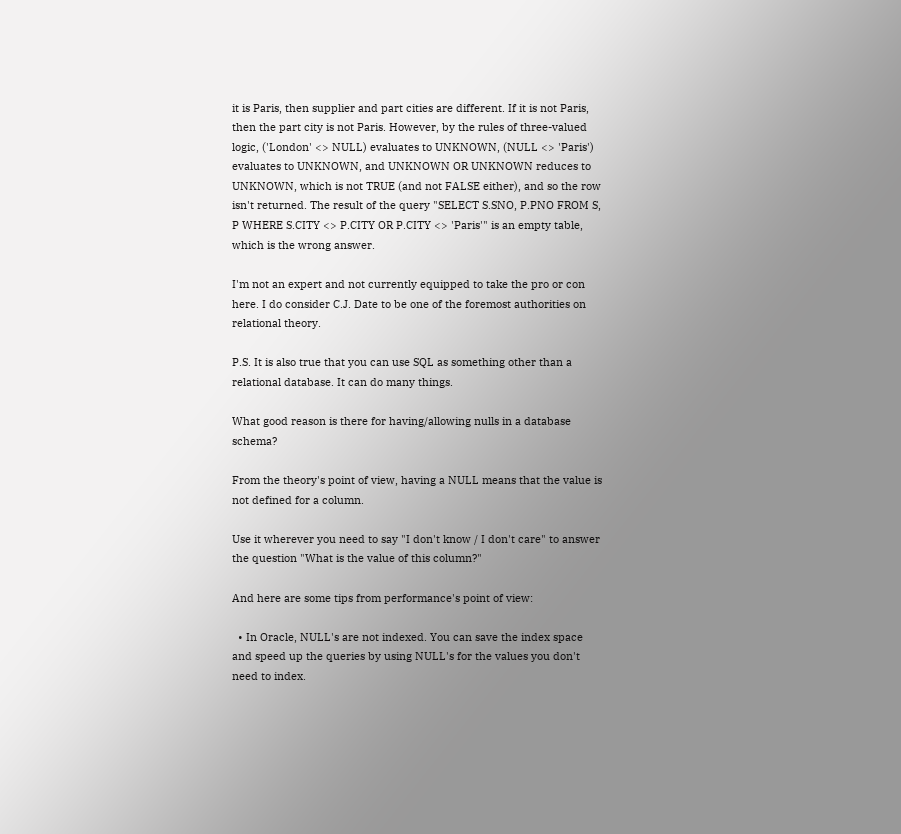it is Paris, then supplier and part cities are different. If it is not Paris, then the part city is not Paris. However, by the rules of three-valued logic, ('London' <> NULL) evaluates to UNKNOWN, (NULL <> 'Paris') evaluates to UNKNOWN, and UNKNOWN OR UNKNOWN reduces to UNKNOWN, which is not TRUE (and not FALSE either), and so the row isn't returned. The result of the query "SELECT S.SNO, P.PNO FROM S, P WHERE S.CITY <> P.CITY OR P.CITY <> 'Paris'" is an empty table, which is the wrong answer.

I'm not an expert and not currently equipped to take the pro or con here. I do consider C.J. Date to be one of the foremost authorities on relational theory.

P.S. It is also true that you can use SQL as something other than a relational database. It can do many things.

What good reason is there for having/allowing nulls in a database schema?

From the theory's point of view, having a NULL means that the value is not defined for a column.

Use it wherever you need to say "I don't know / I don't care" to answer the question "What is the value of this column?"

And here are some tips from performance's point of view:

  • In Oracle, NULL's are not indexed. You can save the index space and speed up the queries by using NULL's for the values you don't need to index.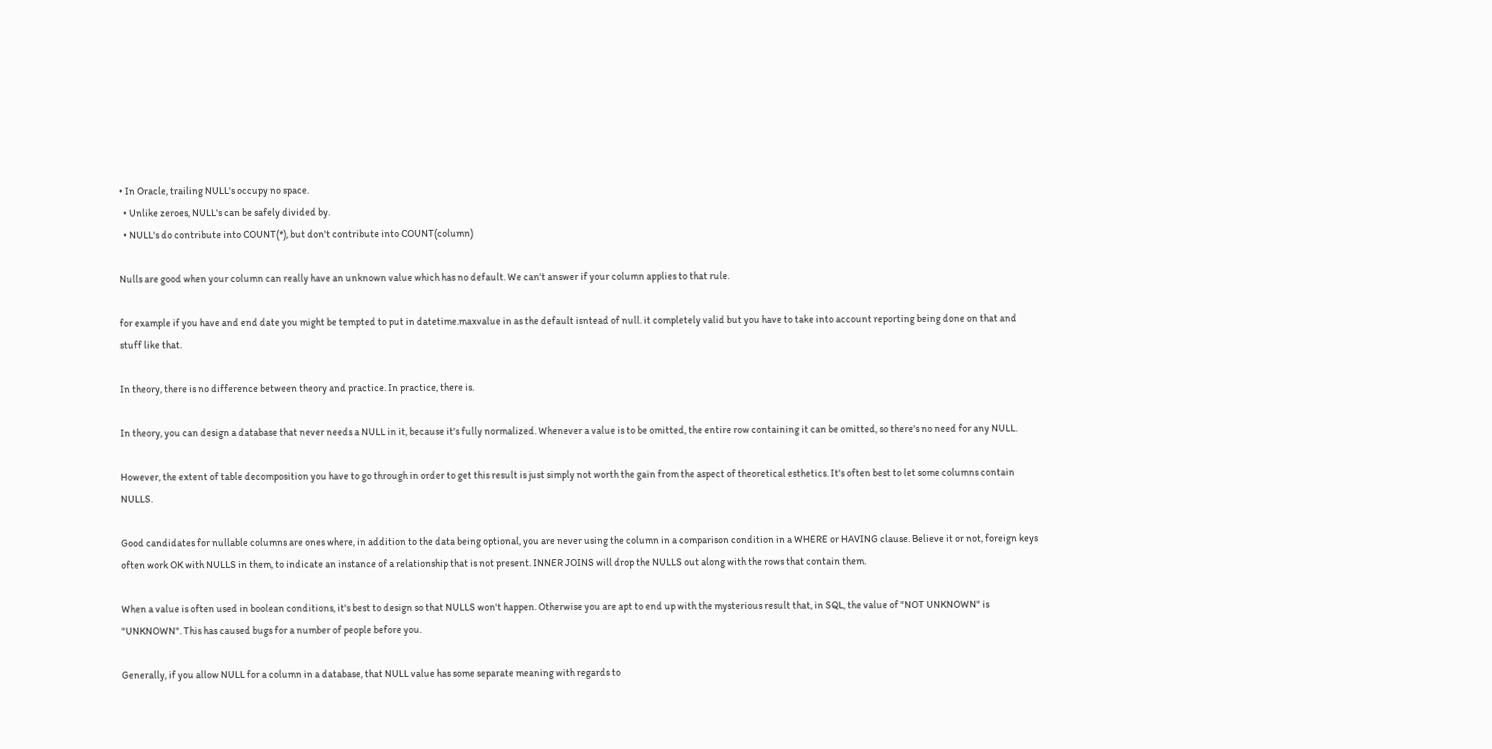• In Oracle, trailing NULL's occupy no space.
  • Unlike zeroes, NULL's can be safely divided by.
  • NULL's do contribute into COUNT(*), but don't contribute into COUNT(column)

Nulls are good when your column can really have an unknown value which has no default. We can't answer if your column applies to that rule.

for example if you have and end date you might be tempted to put in datetime.maxvalue in as the default isntead of null. it completely valid but you have to take into account reporting being done on that and stuff like that.

In theory, there is no difference between theory and practice. In practice, there is.

In theory, you can design a database that never needs a NULL in it, because it's fully normalized. Whenever a value is to be omitted, the entire row containing it can be omitted, so there's no need for any NULL.

However, the extent of table decomposition you have to go through in order to get this result is just simply not worth the gain from the aspect of theoretical esthetics. It's often best to let some columns contain NULLS.

Good candidates for nullable columns are ones where, in addition to the data being optional, you are never using the column in a comparison condition in a WHERE or HAVING clause. Believe it or not, foreign keys often work OK with NULLS in them, to indicate an instance of a relationship that is not present. INNER JOINS will drop the NULLS out along with the rows that contain them.

When a value is often used in boolean conditions, it's best to design so that NULLS won't happen. Otherwise you are apt to end up with the mysterious result that, in SQL, the value of "NOT UNKNOWN" is "UNKNOWN". This has caused bugs for a number of people before you.

Generally, if you allow NULL for a column in a database, that NULL value has some separate meaning with regards to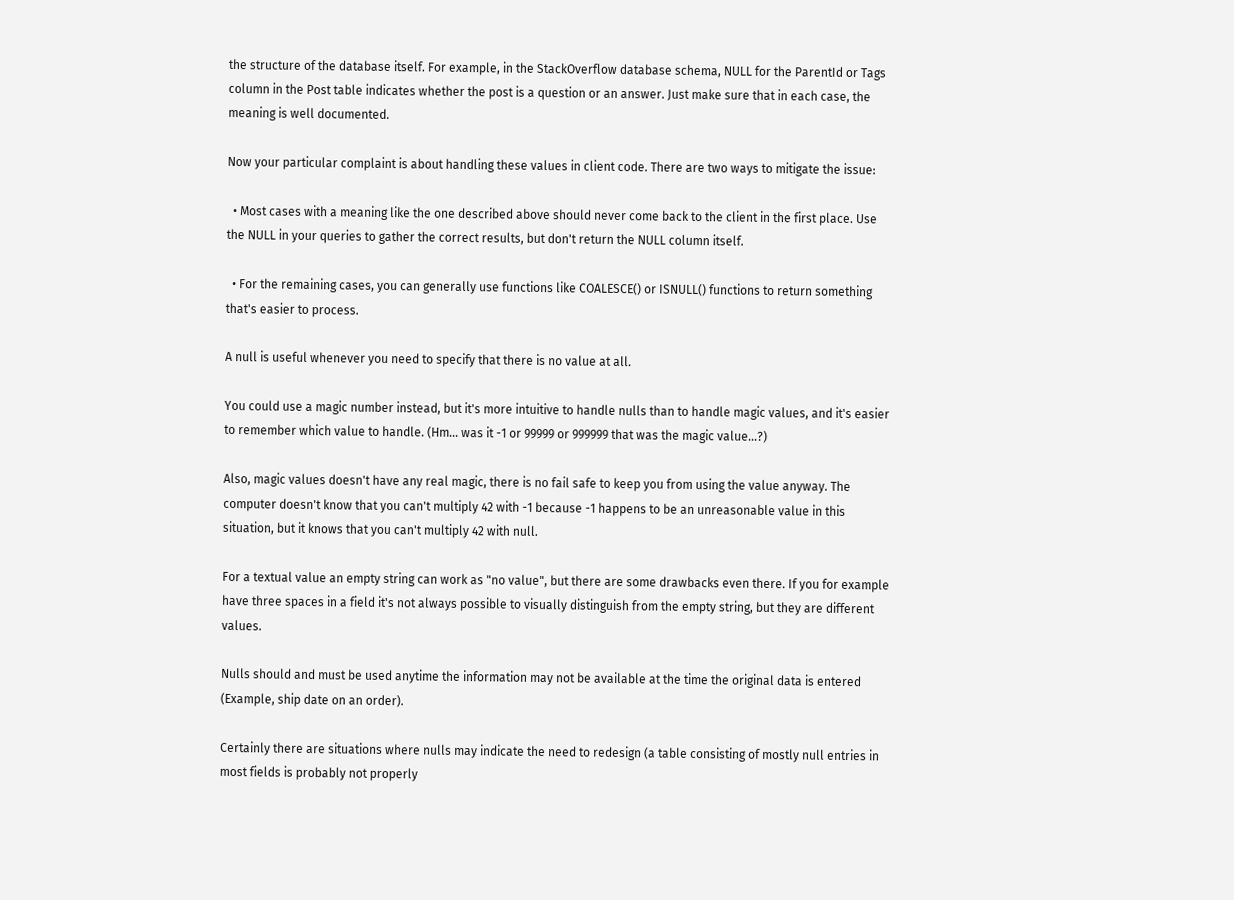the structure of the database itself. For example, in the StackOverflow database schema, NULL for the ParentId or Tags column in the Post table indicates whether the post is a question or an answer. Just make sure that in each case, the meaning is well documented.

Now your particular complaint is about handling these values in client code. There are two ways to mitigate the issue:

  • Most cases with a meaning like the one described above should never come back to the client in the first place. Use the NULL in your queries to gather the correct results, but don't return the NULL column itself.

  • For the remaining cases, you can generally use functions like COALESCE() or ISNULL() functions to return something that's easier to process.

A null is useful whenever you need to specify that there is no value at all.

You could use a magic number instead, but it's more intuitive to handle nulls than to handle magic values, and it's easier to remember which value to handle. (Hm... was it -1 or 99999 or 999999 that was the magic value...?)

Also, magic values doesn't have any real magic, there is no fail safe to keep you from using the value anyway. The computer doesn't know that you can't multiply 42 with -1 because -1 happens to be an unreasonable value in this situation, but it knows that you can't multiply 42 with null.

For a textual value an empty string can work as "no value", but there are some drawbacks even there. If you for example have three spaces in a field it's not always possible to visually distinguish from the empty string, but they are different values.

Nulls should and must be used anytime the information may not be available at the time the original data is entered (Example, ship date on an order).

Certainly there are situations where nulls may indicate the need to redesign (a table consisting of mostly null entries in most fields is probably not properly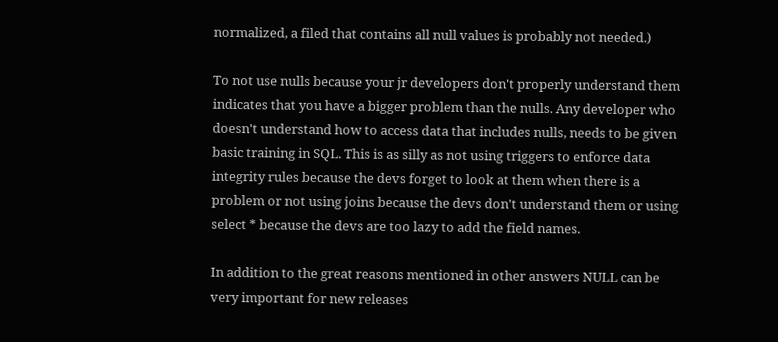normalized, a filed that contains all null values is probably not needed.)

To not use nulls because your jr developers don't properly understand them indicates that you have a bigger problem than the nulls. Any developer who doesn't understand how to access data that includes nulls, needs to be given basic training in SQL. This is as silly as not using triggers to enforce data integrity rules because the devs forget to look at them when there is a problem or not using joins because the devs don't understand them or using select * because the devs are too lazy to add the field names.

In addition to the great reasons mentioned in other answers NULL can be very important for new releases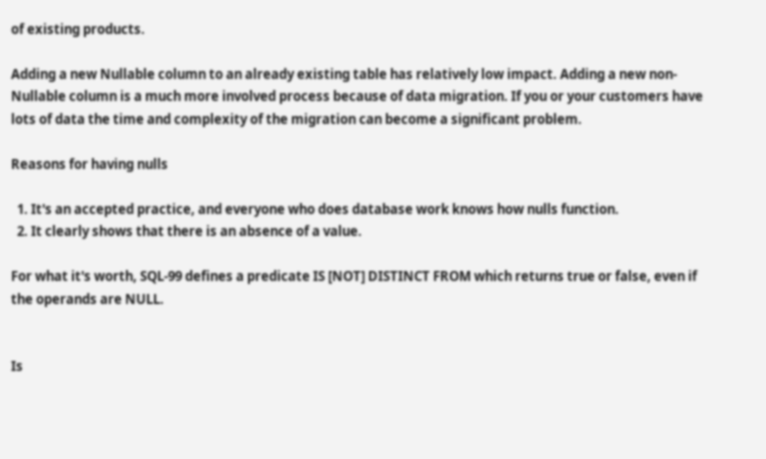of existing products.

Adding a new Nullable column to an already existing table has relatively low impact. Adding a new non-Nullable column is a much more involved process because of data migration. If you or your customers have lots of data the time and complexity of the migration can become a significant problem.

Reasons for having nulls

  1. It's an accepted practice, and everyone who does database work knows how nulls function.
  2. It clearly shows that there is an absence of a value.

For what it's worth, SQL-99 defines a predicate IS [NOT] DISTINCT FROM which returns true or false, even if the operands are NULL.


Is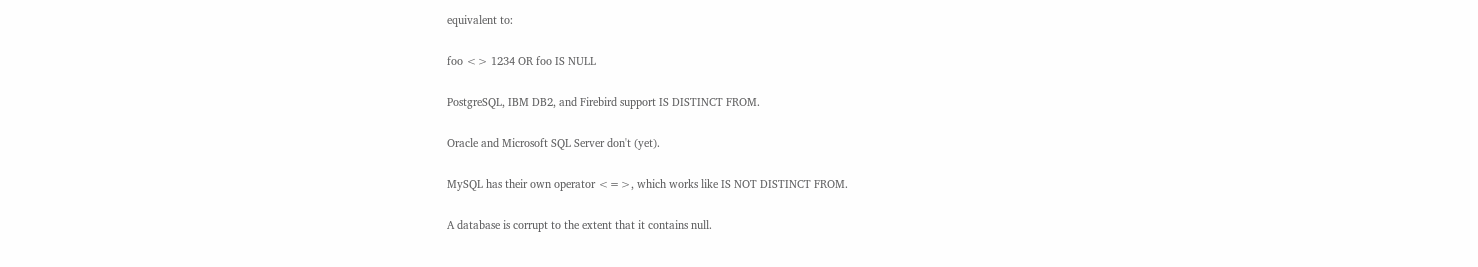equivalent to:

foo <> 1234 OR foo IS NULL

PostgreSQL, IBM DB2, and Firebird support IS DISTINCT FROM.

Oracle and Microsoft SQL Server don't (yet).

MySQL has their own operator <=>, which works like IS NOT DISTINCT FROM.

A database is corrupt to the extent that it contains null.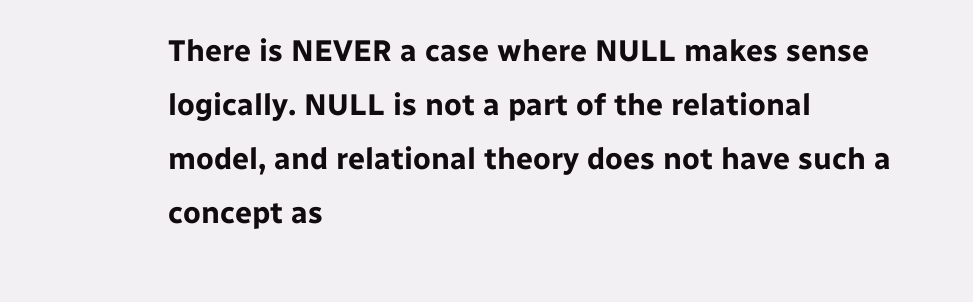There is NEVER a case where NULL makes sense logically. NULL is not a part of the relational model, and relational theory does not have such a concept as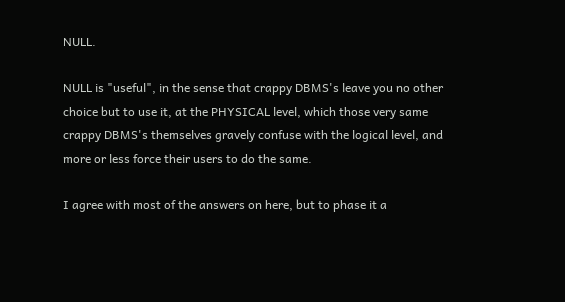NULL.

NULL is "useful", in the sense that crappy DBMS's leave you no other choice but to use it, at the PHYSICAL level, which those very same crappy DBMS's themselves gravely confuse with the logical level, and more or less force their users to do the same.

I agree with most of the answers on here, but to phase it a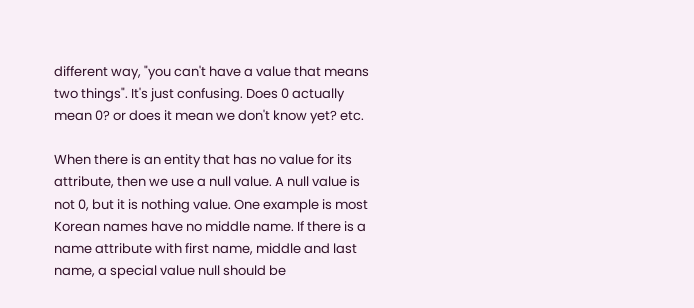different way, "you can't have a value that means two things". It's just confusing. Does 0 actually mean 0? or does it mean we don't know yet? etc.

When there is an entity that has no value for its attribute, then we use a null value. A null value is not 0, but it is nothing value. One example is most Korean names have no middle name. If there is a name attribute with first name, middle and last name, a special value null should be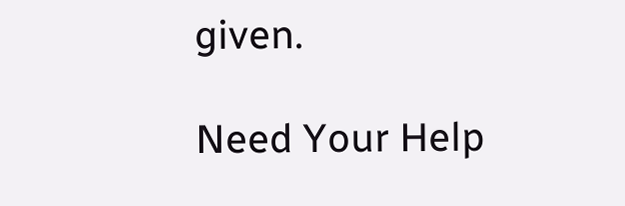given.

Need Your Help